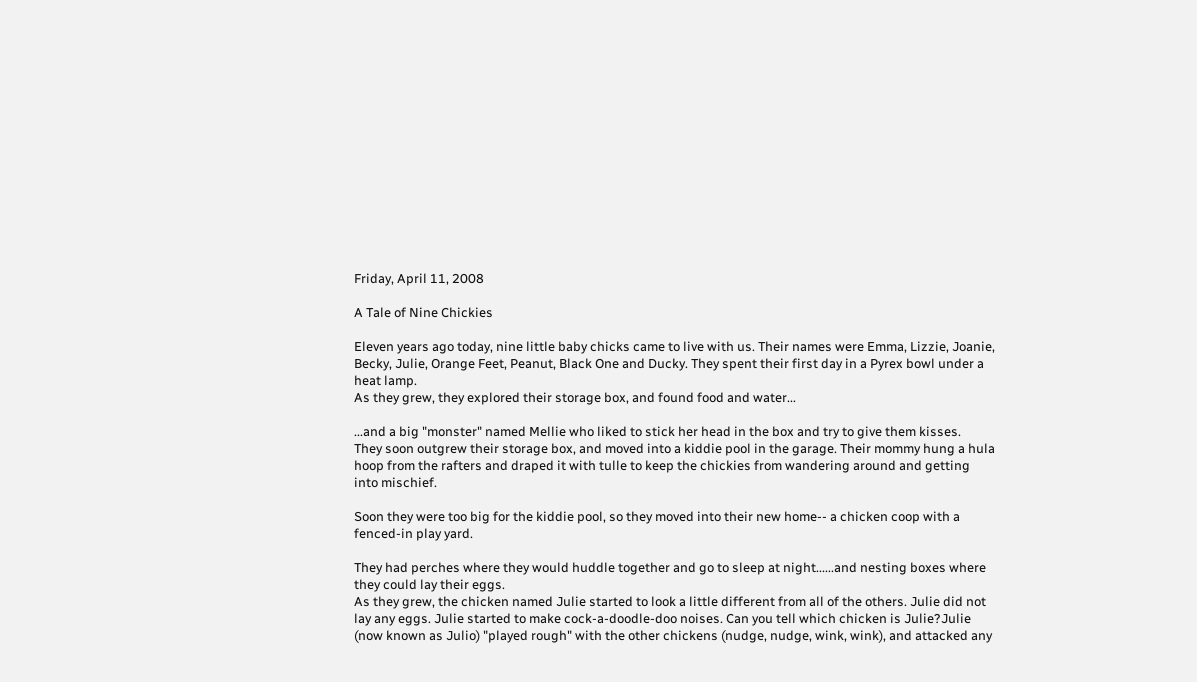Friday, April 11, 2008

A Tale of Nine Chickies

Eleven years ago today, nine little baby chicks came to live with us. Their names were Emma, Lizzie, Joanie, Becky, Julie, Orange Feet, Peanut, Black One and Ducky. They spent their first day in a Pyrex bowl under a heat lamp.
As they grew, they explored their storage box, and found food and water...

...and a big "monster" named Mellie who liked to stick her head in the box and try to give them kisses.
They soon outgrew their storage box, and moved into a kiddie pool in the garage. Their mommy hung a hula hoop from the rafters and draped it with tulle to keep the chickies from wandering around and getting into mischief.

Soon they were too big for the kiddie pool, so they moved into their new home-- a chicken coop with a fenced-in play yard.

They had perches where they would huddle together and go to sleep at night......and nesting boxes where they could lay their eggs.
As they grew, the chicken named Julie started to look a little different from all of the others. Julie did not lay any eggs. Julie started to make cock-a-doodle-doo noises. Can you tell which chicken is Julie?Julie (now known as Julio) "played rough" with the other chickens (nudge, nudge, wink, wink), and attacked any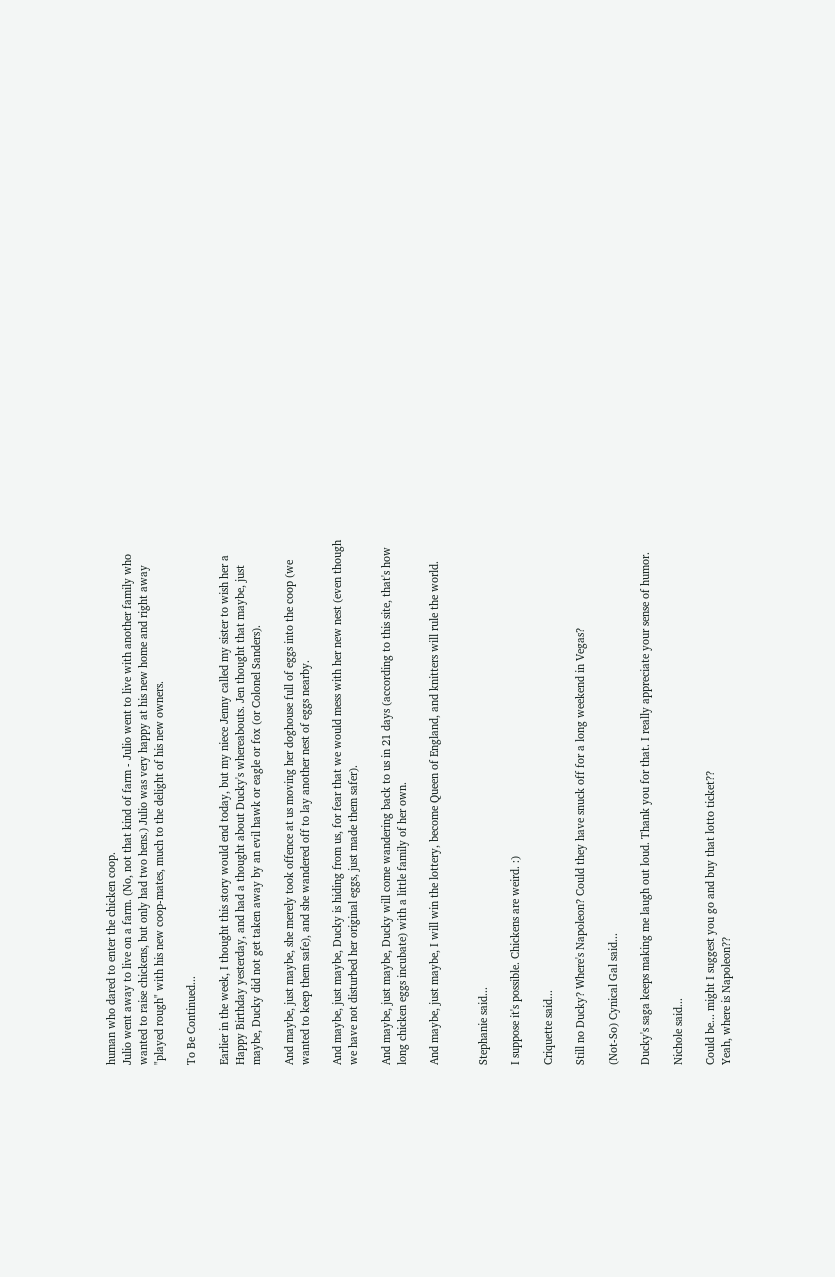human who dared to enter the chicken coop.
Julio went away to live on a farm. (No, not that kind of farm - Julio went to live with another family who wanted to raise chickens, but only had two hens.) Julio was very happy at his new home and right away "played rough" with his new coop-mates, much to the delight of his new owners.

To Be Continued...

Earlier in the week, I thought this story would end today, but my niece Jenny called my sister to wish her a Happy Birthday yesterday, and had a thought about Ducky's whereabouts. Jen thought that maybe, just maybe, Ducky did not get taken away by an evil hawk or eagle or fox (or Colonel Sanders).

And maybe, just maybe, she merely took offence at us moving her doghouse full of eggs into the coop (we wanted to keep them safe), and she wandered off to lay another nest of eggs nearby.

And maybe, just maybe, Ducky is hiding from us, for fear that we would mess with her new nest (even though we have not disturbed her original eggs, just made them safer).

And maybe, just maybe, Ducky will come wandering back to us in 21 days (according to this site, that's how long chicken eggs incubate) with a little family of her own.

And maybe, just maybe, I will win the lottery, become Queen of England, and knitters will rule the world.


Stephanie said...

I suppose it's possible. Chickens are weird. :)

Criquette said...

Still no Ducky? Where's Napoleon? Could they have snuck off for a long weekend in Vegas?

(Not-So) Cynical Gal said...

Ducky's saga keeps making me laugh out loud. Thank you for that. I really appreciate your sense of humor.

Nichole said...

Could be... might I suggest you go and buy that lotto ticket??
Yeah, where is Napoleon??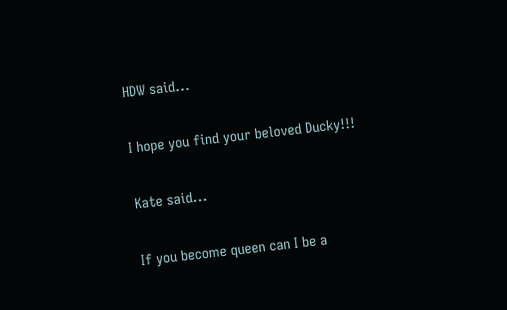HDW said...

I hope you find your beloved Ducky!!!

Kate said...

If you become queen can I be a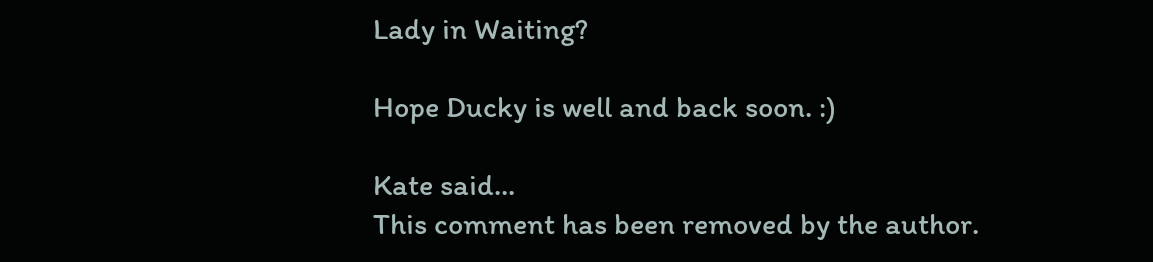Lady in Waiting?

Hope Ducky is well and back soon. :)

Kate said...
This comment has been removed by the author.